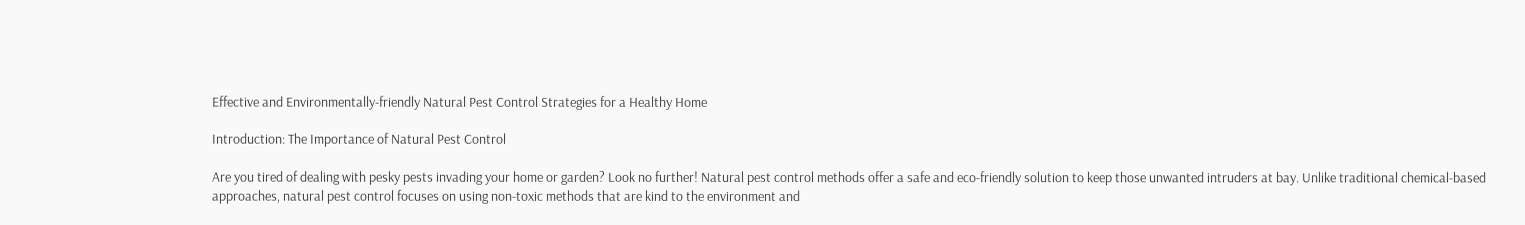Effective and Environmentally-friendly Natural Pest Control Strategies for a Healthy Home

Introduction: The Importance of Natural Pest Control

Are you tired of dealing with pesky pests invading your home or garden? Look no further! Natural pest control methods offer a safe and eco-friendly solution to keep those unwanted intruders at bay. Unlike traditional chemical-based approaches, natural pest control focuses on using non-toxic methods that are kind to the environment and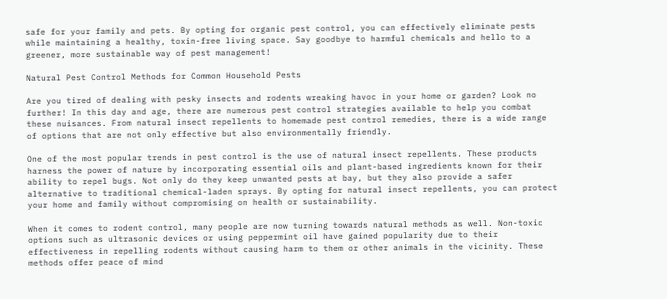safe for your family and pets. By opting for organic pest control, you can effectively eliminate pests while maintaining a healthy, toxin-free living space. Say goodbye to harmful chemicals and hello to a greener, more sustainable way of pest management!

Natural Pest Control Methods for Common Household Pests

Are you tired of dealing with pesky insects and rodents wreaking havoc in your home or garden? Look no further! In this day and age, there are numerous pest control strategies available to help you combat these nuisances. From natural insect repellents to homemade pest control remedies, there is a wide range of options that are not only effective but also environmentally friendly.

One of the most popular trends in pest control is the use of natural insect repellents. These products harness the power of nature by incorporating essential oils and plant-based ingredients known for their ability to repel bugs. Not only do they keep unwanted pests at bay, but they also provide a safer alternative to traditional chemical-laden sprays. By opting for natural insect repellents, you can protect your home and family without compromising on health or sustainability.

When it comes to rodent control, many people are now turning towards natural methods as well. Non-toxic options such as ultrasonic devices or using peppermint oil have gained popularity due to their effectiveness in repelling rodents without causing harm to them or other animals in the vicinity. These methods offer peace of mind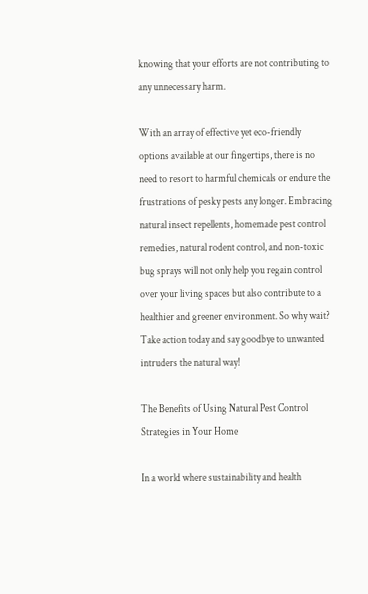knowing that your efforts are not contributing to any unnecessary harm.

With an array of effective yet eco-friendly options available at our fingertips, there is no need to resort to harmful chemicals or endure the frustrations of pesky pests any longer. Embracing natural insect repellents, homemade pest control remedies, natural rodent control, and non-toxic bug sprays will not only help you regain control over your living spaces but also contribute to a healthier and greener environment. So why wait? Take action today and say goodbye to unwanted intruders the natural way!

The Benefits of Using Natural Pest Control Strategies in Your Home

In a world where sustainability and health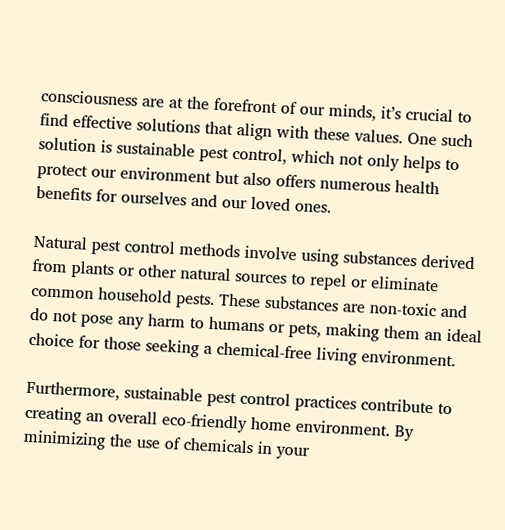consciousness are at the forefront of our minds, it’s crucial to find effective solutions that align with these values. One such solution is sustainable pest control, which not only helps to protect our environment but also offers numerous health benefits for ourselves and our loved ones.

Natural pest control methods involve using substances derived from plants or other natural sources to repel or eliminate common household pests. These substances are non-toxic and do not pose any harm to humans or pets, making them an ideal choice for those seeking a chemical-free living environment.

Furthermore, sustainable pest control practices contribute to creating an overall eco-friendly home environment. By minimizing the use of chemicals in your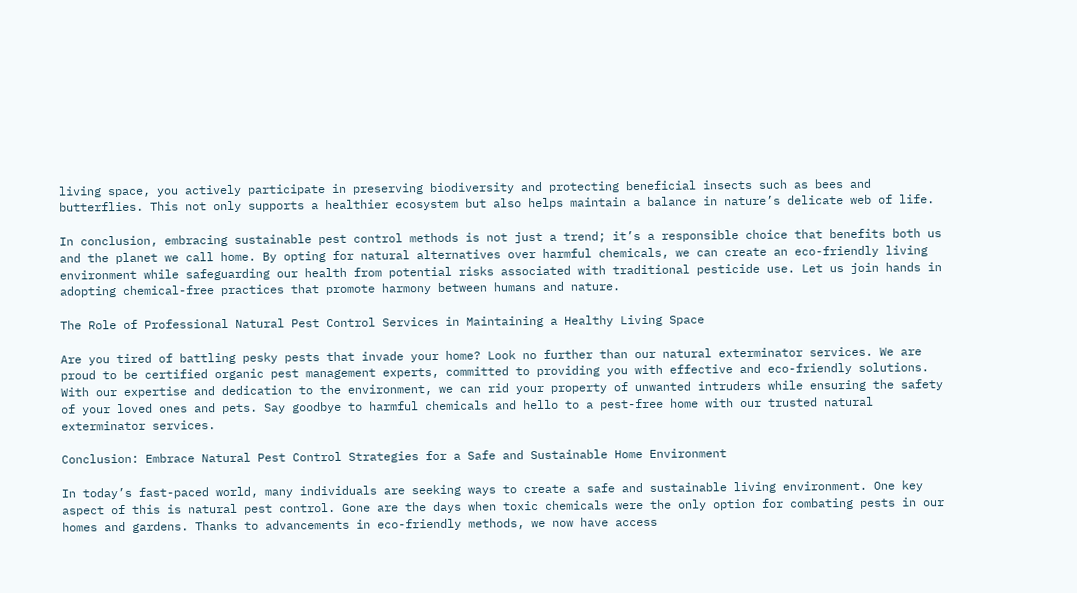living space, you actively participate in preserving biodiversity and protecting beneficial insects such as bees and butterflies. This not only supports a healthier ecosystem but also helps maintain a balance in nature’s delicate web of life.

In conclusion, embracing sustainable pest control methods is not just a trend; it’s a responsible choice that benefits both us and the planet we call home. By opting for natural alternatives over harmful chemicals, we can create an eco-friendly living environment while safeguarding our health from potential risks associated with traditional pesticide use. Let us join hands in adopting chemical-free practices that promote harmony between humans and nature.

The Role of Professional Natural Pest Control Services in Maintaining a Healthy Living Space

Are you tired of battling pesky pests that invade your home? Look no further than our natural exterminator services. We are proud to be certified organic pest management experts, committed to providing you with effective and eco-friendly solutions. With our expertise and dedication to the environment, we can rid your property of unwanted intruders while ensuring the safety of your loved ones and pets. Say goodbye to harmful chemicals and hello to a pest-free home with our trusted natural exterminator services.

Conclusion: Embrace Natural Pest Control Strategies for a Safe and Sustainable Home Environment

In today’s fast-paced world, many individuals are seeking ways to create a safe and sustainable living environment. One key aspect of this is natural pest control. Gone are the days when toxic chemicals were the only option for combating pests in our homes and gardens. Thanks to advancements in eco-friendly methods, we now have access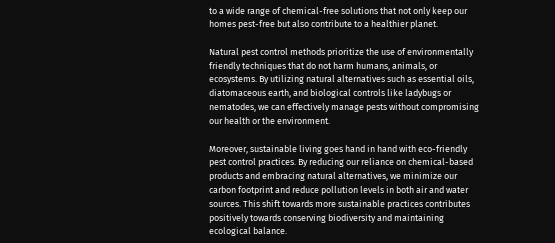to a wide range of chemical-free solutions that not only keep our homes pest-free but also contribute to a healthier planet.

Natural pest control methods prioritize the use of environmentally friendly techniques that do not harm humans, animals, or ecosystems. By utilizing natural alternatives such as essential oils, diatomaceous earth, and biological controls like ladybugs or nematodes, we can effectively manage pests without compromising our health or the environment.

Moreover, sustainable living goes hand in hand with eco-friendly pest control practices. By reducing our reliance on chemical-based products and embracing natural alternatives, we minimize our carbon footprint and reduce pollution levels in both air and water sources. This shift towards more sustainable practices contributes positively towards conserving biodiversity and maintaining ecological balance.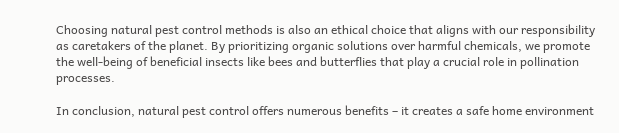Choosing natural pest control methods is also an ethical choice that aligns with our responsibility as caretakers of the planet. By prioritizing organic solutions over harmful chemicals, we promote the well-being of beneficial insects like bees and butterflies that play a crucial role in pollination processes.

In conclusion, natural pest control offers numerous benefits – it creates a safe home environment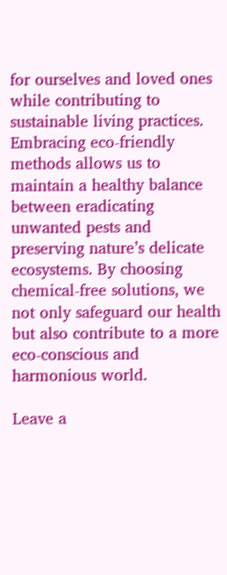for ourselves and loved ones while contributing to sustainable living practices. Embracing eco-friendly methods allows us to maintain a healthy balance between eradicating unwanted pests and preserving nature’s delicate ecosystems. By choosing chemical-free solutions, we not only safeguard our health but also contribute to a more eco-conscious and harmonious world.

Leave a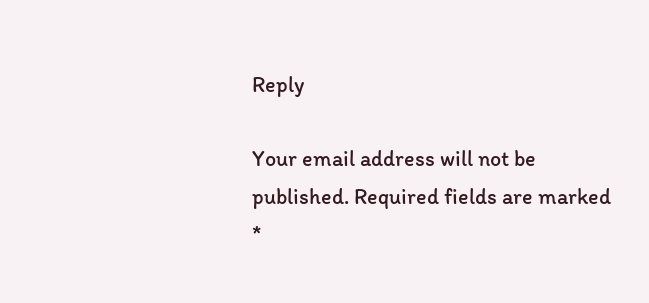Reply

Your email address will not be published. Required fields are marked *